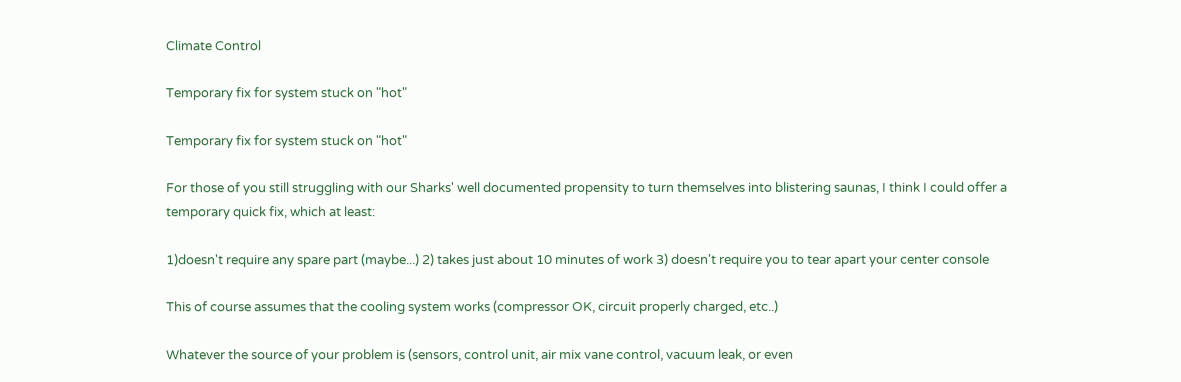Climate Control

Temporary fix for system stuck on "hot"

Temporary fix for system stuck on "hot"

For those of you still struggling with our Sharks' well documented propensity to turn themselves into blistering saunas, I think I could offer a temporary quick fix, which at least:

1)doesn't require any spare part (maybe...) 2) takes just about 10 minutes of work 3) doesn't require you to tear apart your center console

This of course assumes that the cooling system works (compressor OK, circuit properly charged, etc..)

Whatever the source of your problem is (sensors, control unit, air mix vane control, vacuum leak, or even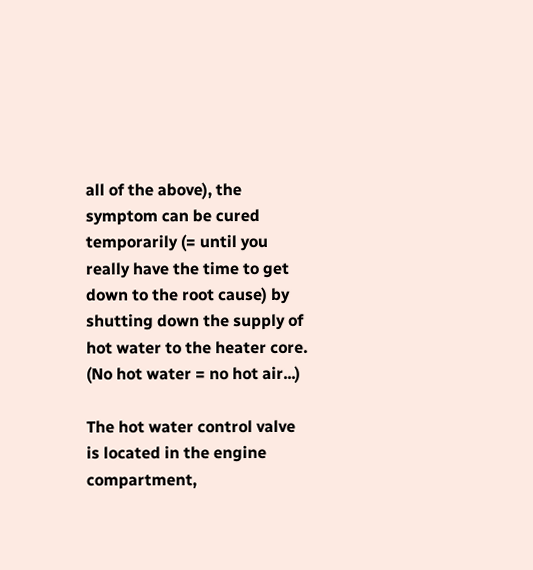all of the above), the symptom can be cured temporarily (= until you really have the time to get down to the root cause) by shutting down the supply of hot water to the heater core. (No hot water = no hot air...)

The hot water control valve is located in the engine compartment,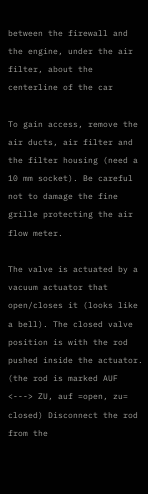between the firewall and the engine, under the air filter, about the centerline of the car

To gain access, remove the air ducts, air filter and the filter housing (need a 10 mm socket). Be careful not to damage the fine grille protecting the air flow meter.

The valve is actuated by a vacuum actuator that open/closes it (looks like a bell). The closed valve position is with the rod pushed inside the actuator. (the rod is marked AUF <---> ZU, auf =open, zu= closed) Disconnect the rod from the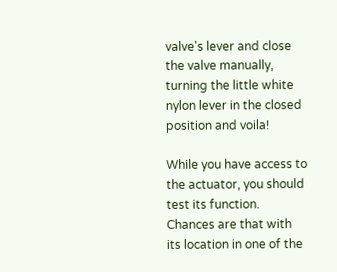valve's lever and close the valve manually, turning the little white nylon lever in the closed position and voila!

While you have access to the actuator, you should test its function. Chances are that with its location in one of the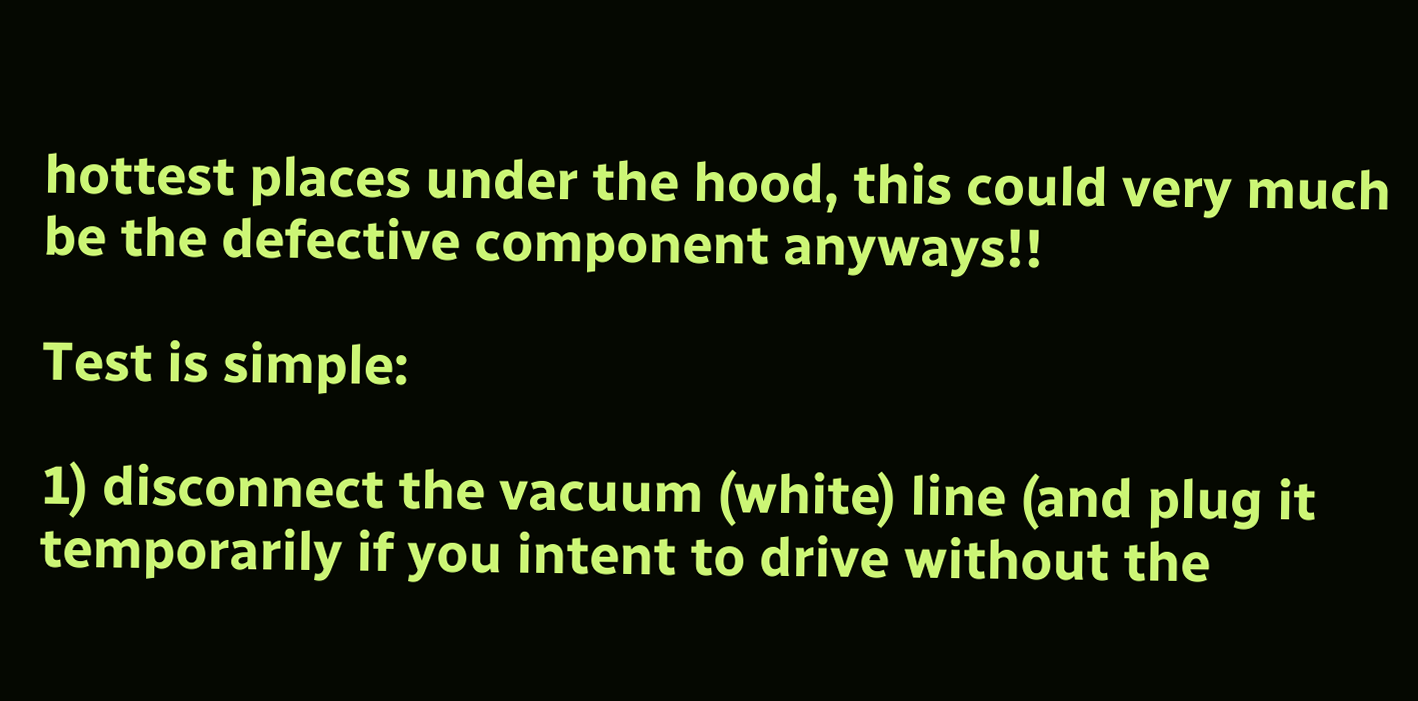hottest places under the hood, this could very much be the defective component anyways!!

Test is simple:

1) disconnect the vacuum (white) line (and plug it temporarily if you intent to drive without the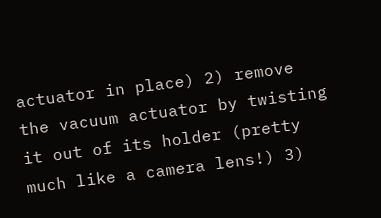actuator in place) 2) remove the vacuum actuator by twisting it out of its holder (pretty much like a camera lens!) 3)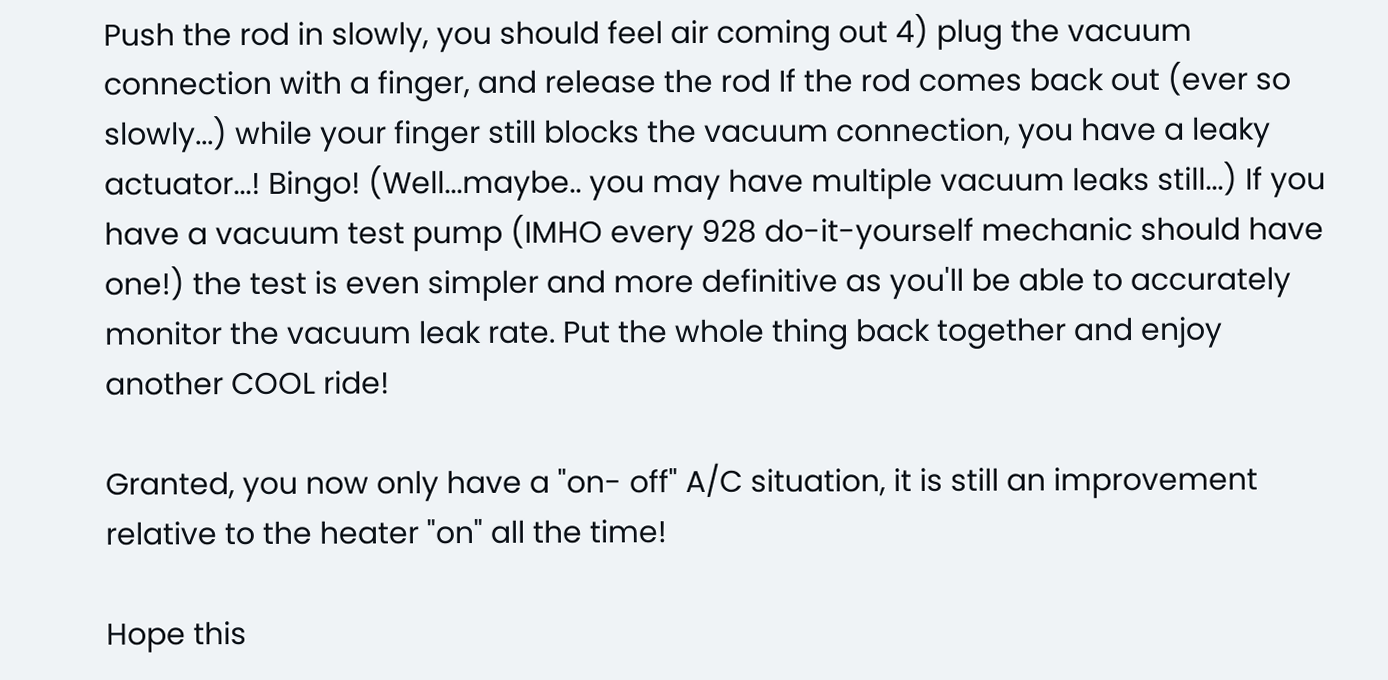Push the rod in slowly, you should feel air coming out 4) plug the vacuum connection with a finger, and release the rod If the rod comes back out (ever so slowly...) while your finger still blocks the vacuum connection, you have a leaky actuator...! Bingo! (Well...maybe.. you may have multiple vacuum leaks still...) If you have a vacuum test pump (IMHO every 928 do-it-yourself mechanic should have one!) the test is even simpler and more definitive as you'll be able to accurately monitor the vacuum leak rate. Put the whole thing back together and enjoy another COOL ride!

Granted, you now only have a "on- off" A/C situation, it is still an improvement relative to the heater "on" all the time!

Hope this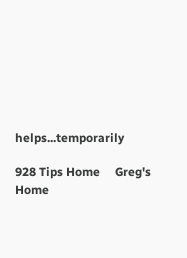helps...temporarily

928 Tips Home     Greg's Home